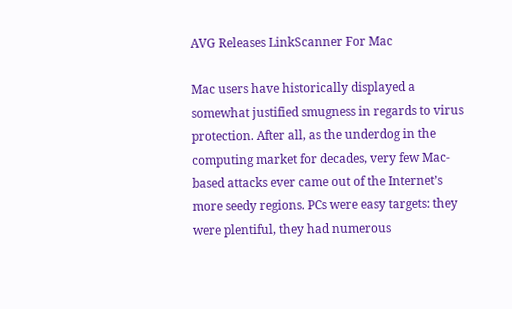AVG Releases LinkScanner For Mac

Mac users have historically displayed a somewhat justified smugness in regards to virus protection. After all, as the underdog in the computing market for decades, very few Mac-based attacks ever came out of the Internet’s more seedy regions. PCs were easy targets: they were plentiful, they had numerous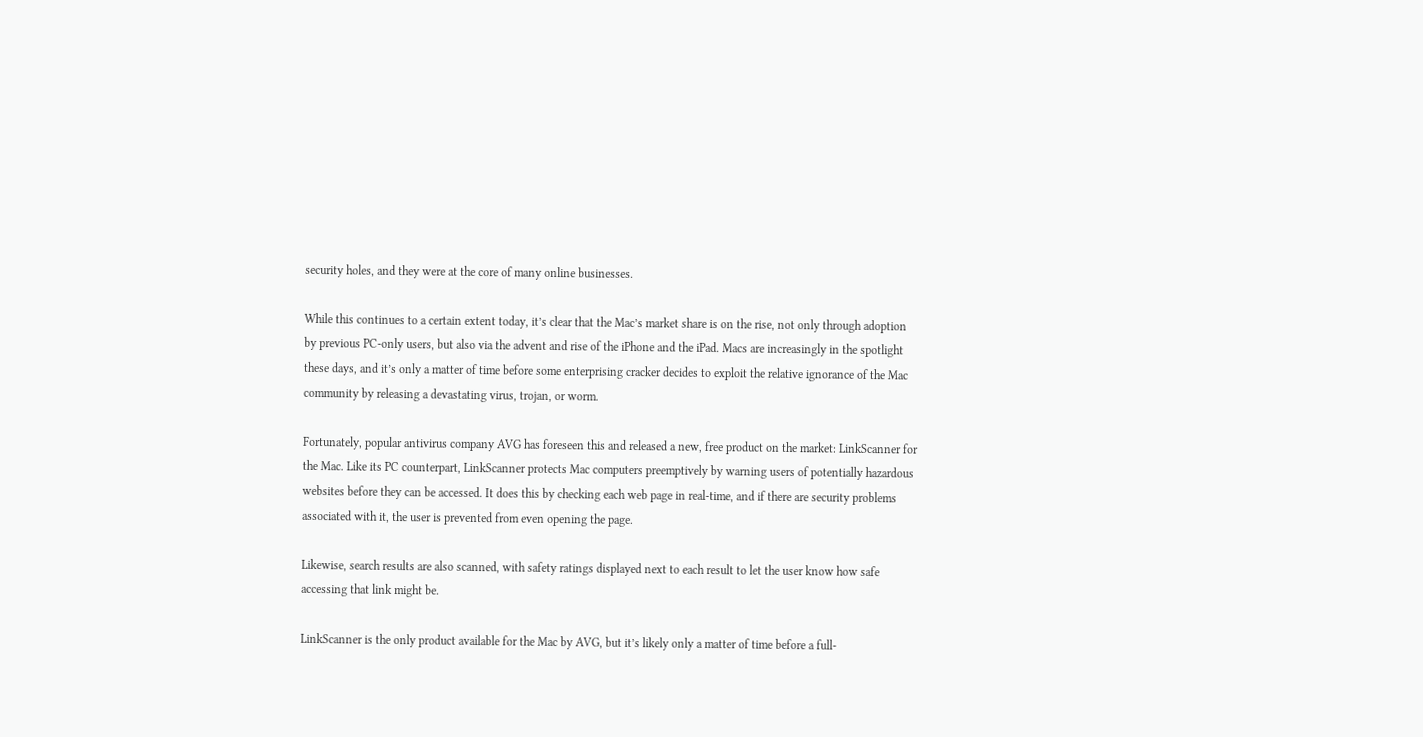security holes, and they were at the core of many online businesses.

While this continues to a certain extent today, it’s clear that the Mac’s market share is on the rise, not only through adoption by previous PC-only users, but also via the advent and rise of the iPhone and the iPad. Macs are increasingly in the spotlight these days, and it’s only a matter of time before some enterprising cracker decides to exploit the relative ignorance of the Mac community by releasing a devastating virus, trojan, or worm.

Fortunately, popular antivirus company AVG has foreseen this and released a new, free product on the market: LinkScanner for the Mac. Like its PC counterpart, LinkScanner protects Mac computers preemptively by warning users of potentially hazardous websites before they can be accessed. It does this by checking each web page in real-time, and if there are security problems associated with it, the user is prevented from even opening the page.

Likewise, search results are also scanned, with safety ratings displayed next to each result to let the user know how safe accessing that link might be.

LinkScanner is the only product available for the Mac by AVG, but it’s likely only a matter of time before a full-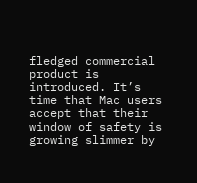fledged commercial product is introduced. It’s time that Mac users accept that their window of safety is growing slimmer by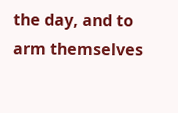the day, and to arm themselves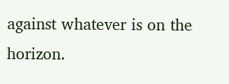against whatever is on the horizon.